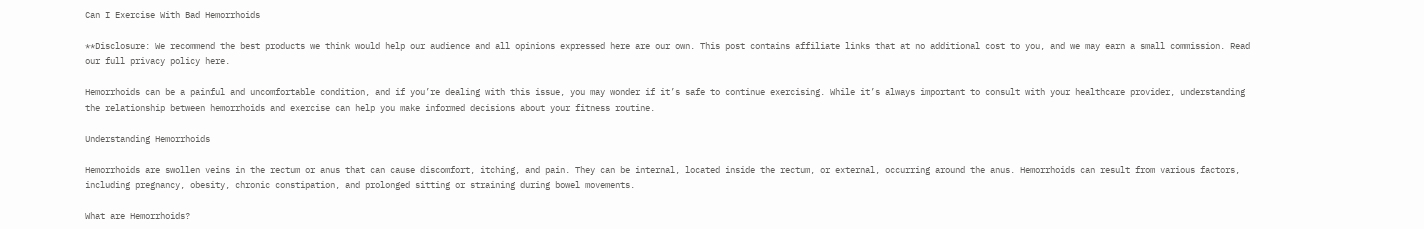Can I Exercise With Bad Hemorrhoids

**Disclosure: We recommend the best products we think would help our audience and all opinions expressed here are our own. This post contains affiliate links that at no additional cost to you, and we may earn a small commission. Read our full privacy policy here.

Hemorrhoids can be a painful and uncomfortable condition, and if you’re dealing with this issue, you may wonder if it’s safe to continue exercising. While it’s always important to consult with your healthcare provider, understanding the relationship between hemorrhoids and exercise can help you make informed decisions about your fitness routine.

Understanding Hemorrhoids

Hemorrhoids are swollen veins in the rectum or anus that can cause discomfort, itching, and pain. They can be internal, located inside the rectum, or external, occurring around the anus. Hemorrhoids can result from various factors, including pregnancy, obesity, chronic constipation, and prolonged sitting or straining during bowel movements.

What are Hemorrhoids?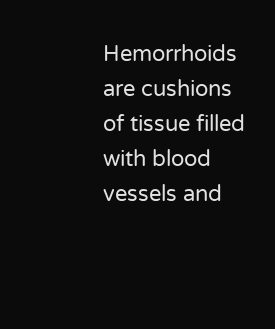Hemorrhoids are cushions of tissue filled with blood vessels and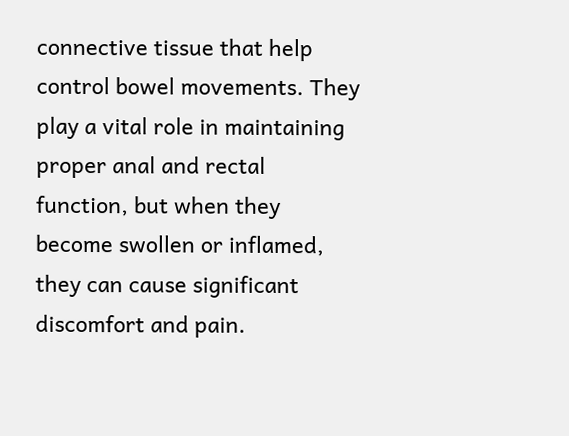connective tissue that help control bowel movements. They play a vital role in maintaining proper anal and rectal function, but when they become swollen or inflamed, they can cause significant discomfort and pain.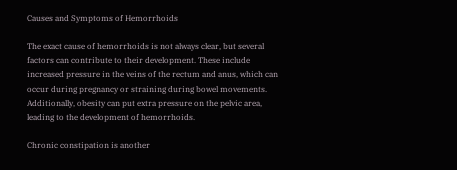Causes and Symptoms of Hemorrhoids

The exact cause of hemorrhoids is not always clear, but several factors can contribute to their development. These include increased pressure in the veins of the rectum and anus, which can occur during pregnancy or straining during bowel movements. Additionally, obesity can put extra pressure on the pelvic area, leading to the development of hemorrhoids.

Chronic constipation is another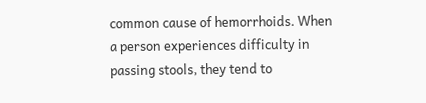common cause of hemorrhoids. When a person experiences difficulty in passing stools, they tend to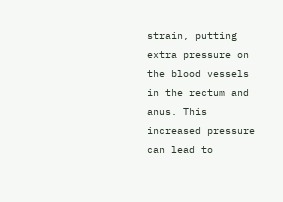strain, putting extra pressure on the blood vessels in the rectum and anus. This increased pressure can lead to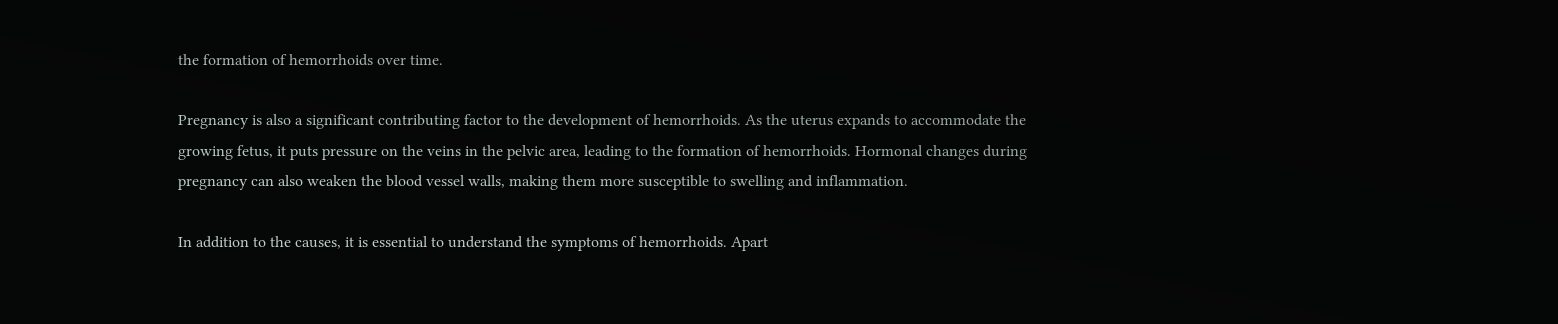the formation of hemorrhoids over time.

Pregnancy is also a significant contributing factor to the development of hemorrhoids. As the uterus expands to accommodate the growing fetus, it puts pressure on the veins in the pelvic area, leading to the formation of hemorrhoids. Hormonal changes during pregnancy can also weaken the blood vessel walls, making them more susceptible to swelling and inflammation.

In addition to the causes, it is essential to understand the symptoms of hemorrhoids. Apart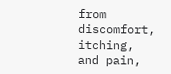from discomfort, itching, and pain,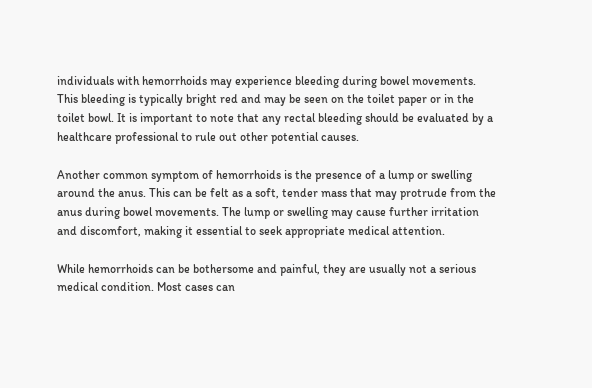individuals with hemorrhoids may experience bleeding during bowel movements. This bleeding is typically bright red and may be seen on the toilet paper or in the toilet bowl. It is important to note that any rectal bleeding should be evaluated by a healthcare professional to rule out other potential causes.

Another common symptom of hemorrhoids is the presence of a lump or swelling around the anus. This can be felt as a soft, tender mass that may protrude from the anus during bowel movements. The lump or swelling may cause further irritation and discomfort, making it essential to seek appropriate medical attention.

While hemorrhoids can be bothersome and painful, they are usually not a serious medical condition. Most cases can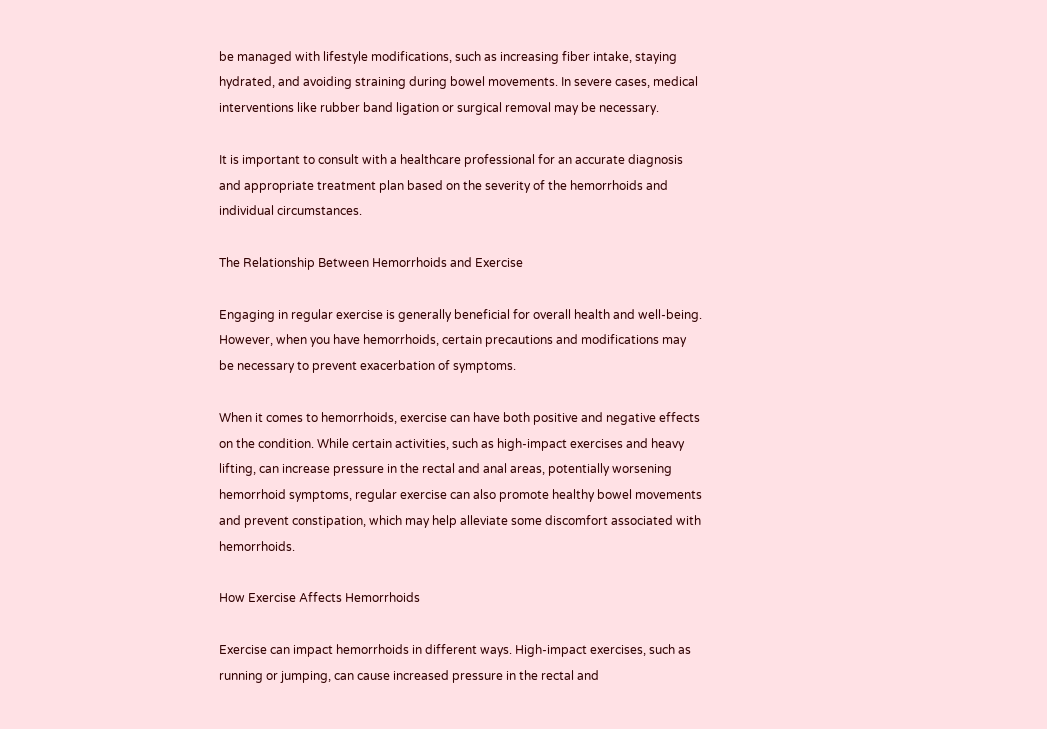be managed with lifestyle modifications, such as increasing fiber intake, staying hydrated, and avoiding straining during bowel movements. In severe cases, medical interventions like rubber band ligation or surgical removal may be necessary.

It is important to consult with a healthcare professional for an accurate diagnosis and appropriate treatment plan based on the severity of the hemorrhoids and individual circumstances.

The Relationship Between Hemorrhoids and Exercise

Engaging in regular exercise is generally beneficial for overall health and well-being. However, when you have hemorrhoids, certain precautions and modifications may be necessary to prevent exacerbation of symptoms.

When it comes to hemorrhoids, exercise can have both positive and negative effects on the condition. While certain activities, such as high-impact exercises and heavy lifting, can increase pressure in the rectal and anal areas, potentially worsening hemorrhoid symptoms, regular exercise can also promote healthy bowel movements and prevent constipation, which may help alleviate some discomfort associated with hemorrhoids.

How Exercise Affects Hemorrhoids

Exercise can impact hemorrhoids in different ways. High-impact exercises, such as running or jumping, can cause increased pressure in the rectal and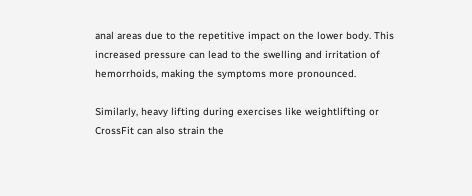anal areas due to the repetitive impact on the lower body. This increased pressure can lead to the swelling and irritation of hemorrhoids, making the symptoms more pronounced.

Similarly, heavy lifting during exercises like weightlifting or CrossFit can also strain the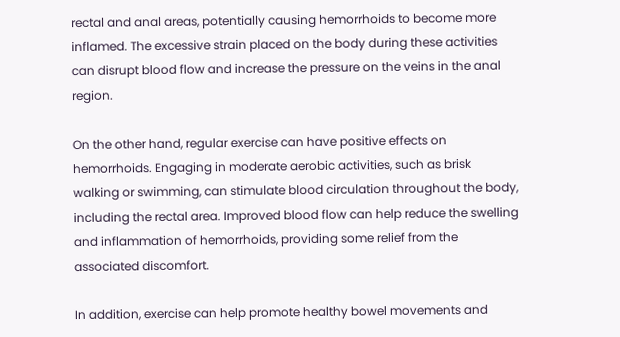rectal and anal areas, potentially causing hemorrhoids to become more inflamed. The excessive strain placed on the body during these activities can disrupt blood flow and increase the pressure on the veins in the anal region.

On the other hand, regular exercise can have positive effects on hemorrhoids. Engaging in moderate aerobic activities, such as brisk walking or swimming, can stimulate blood circulation throughout the body, including the rectal area. Improved blood flow can help reduce the swelling and inflammation of hemorrhoids, providing some relief from the associated discomfort.

In addition, exercise can help promote healthy bowel movements and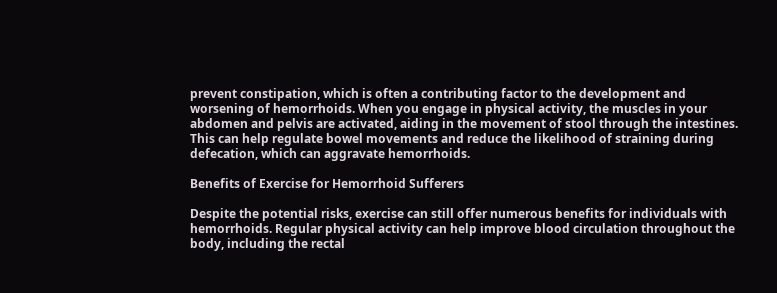prevent constipation, which is often a contributing factor to the development and worsening of hemorrhoids. When you engage in physical activity, the muscles in your abdomen and pelvis are activated, aiding in the movement of stool through the intestines. This can help regulate bowel movements and reduce the likelihood of straining during defecation, which can aggravate hemorrhoids.

Benefits of Exercise for Hemorrhoid Sufferers

Despite the potential risks, exercise can still offer numerous benefits for individuals with hemorrhoids. Regular physical activity can help improve blood circulation throughout the body, including the rectal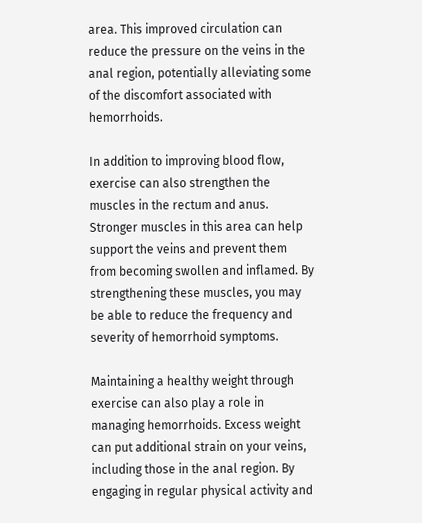area. This improved circulation can reduce the pressure on the veins in the anal region, potentially alleviating some of the discomfort associated with hemorrhoids.

In addition to improving blood flow, exercise can also strengthen the muscles in the rectum and anus. Stronger muscles in this area can help support the veins and prevent them from becoming swollen and inflamed. By strengthening these muscles, you may be able to reduce the frequency and severity of hemorrhoid symptoms.

Maintaining a healthy weight through exercise can also play a role in managing hemorrhoids. Excess weight can put additional strain on your veins, including those in the anal region. By engaging in regular physical activity and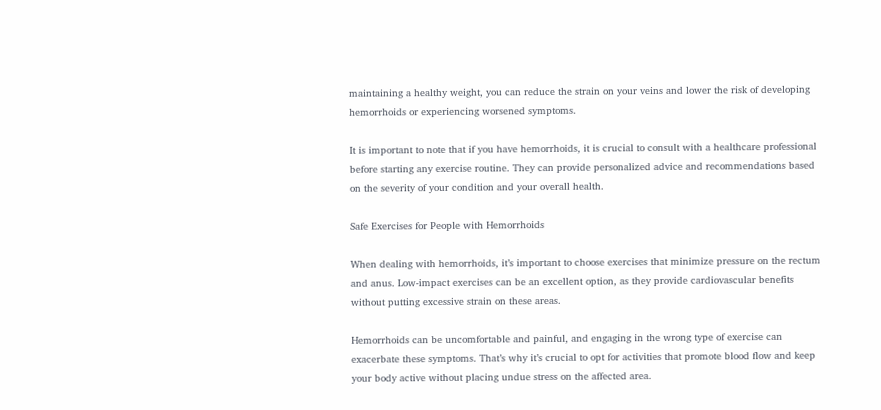maintaining a healthy weight, you can reduce the strain on your veins and lower the risk of developing hemorrhoids or experiencing worsened symptoms.

It is important to note that if you have hemorrhoids, it is crucial to consult with a healthcare professional before starting any exercise routine. They can provide personalized advice and recommendations based on the severity of your condition and your overall health.

Safe Exercises for People with Hemorrhoids

When dealing with hemorrhoids, it’s important to choose exercises that minimize pressure on the rectum and anus. Low-impact exercises can be an excellent option, as they provide cardiovascular benefits without putting excessive strain on these areas.

Hemorrhoids can be uncomfortable and painful, and engaging in the wrong type of exercise can exacerbate these symptoms. That’s why it’s crucial to opt for activities that promote blood flow and keep your body active without placing undue stress on the affected area.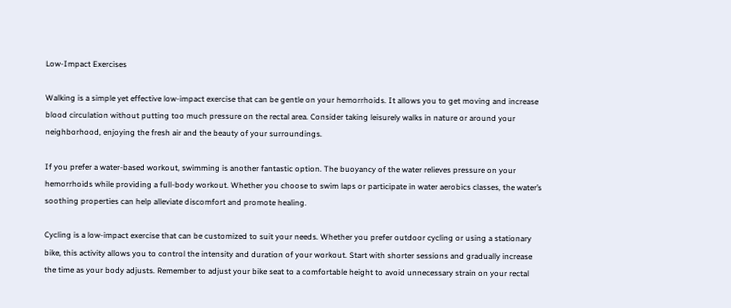Low-Impact Exercises

Walking is a simple yet effective low-impact exercise that can be gentle on your hemorrhoids. It allows you to get moving and increase blood circulation without putting too much pressure on the rectal area. Consider taking leisurely walks in nature or around your neighborhood, enjoying the fresh air and the beauty of your surroundings.

If you prefer a water-based workout, swimming is another fantastic option. The buoyancy of the water relieves pressure on your hemorrhoids while providing a full-body workout. Whether you choose to swim laps or participate in water aerobics classes, the water’s soothing properties can help alleviate discomfort and promote healing.

Cycling is a low-impact exercise that can be customized to suit your needs. Whether you prefer outdoor cycling or using a stationary bike, this activity allows you to control the intensity and duration of your workout. Start with shorter sessions and gradually increase the time as your body adjusts. Remember to adjust your bike seat to a comfortable height to avoid unnecessary strain on your rectal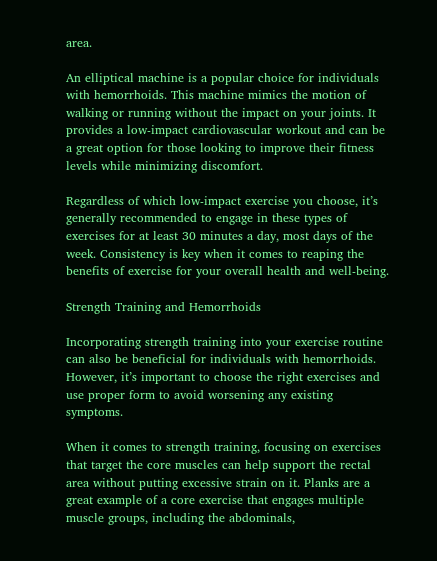area.

An elliptical machine is a popular choice for individuals with hemorrhoids. This machine mimics the motion of walking or running without the impact on your joints. It provides a low-impact cardiovascular workout and can be a great option for those looking to improve their fitness levels while minimizing discomfort.

Regardless of which low-impact exercise you choose, it’s generally recommended to engage in these types of exercises for at least 30 minutes a day, most days of the week. Consistency is key when it comes to reaping the benefits of exercise for your overall health and well-being.

Strength Training and Hemorrhoids

Incorporating strength training into your exercise routine can also be beneficial for individuals with hemorrhoids. However, it’s important to choose the right exercises and use proper form to avoid worsening any existing symptoms.

When it comes to strength training, focusing on exercises that target the core muscles can help support the rectal area without putting excessive strain on it. Planks are a great example of a core exercise that engages multiple muscle groups, including the abdominals,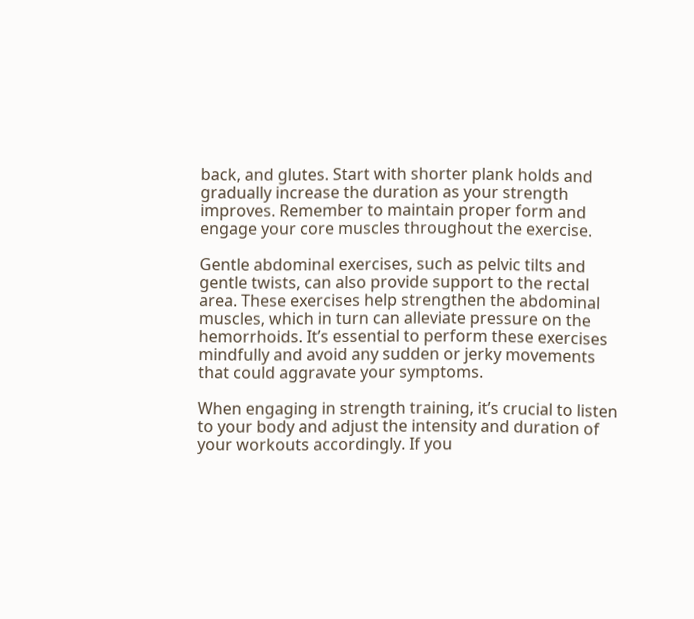back, and glutes. Start with shorter plank holds and gradually increase the duration as your strength improves. Remember to maintain proper form and engage your core muscles throughout the exercise.

Gentle abdominal exercises, such as pelvic tilts and gentle twists, can also provide support to the rectal area. These exercises help strengthen the abdominal muscles, which in turn can alleviate pressure on the hemorrhoids. It’s essential to perform these exercises mindfully and avoid any sudden or jerky movements that could aggravate your symptoms.

When engaging in strength training, it’s crucial to listen to your body and adjust the intensity and duration of your workouts accordingly. If you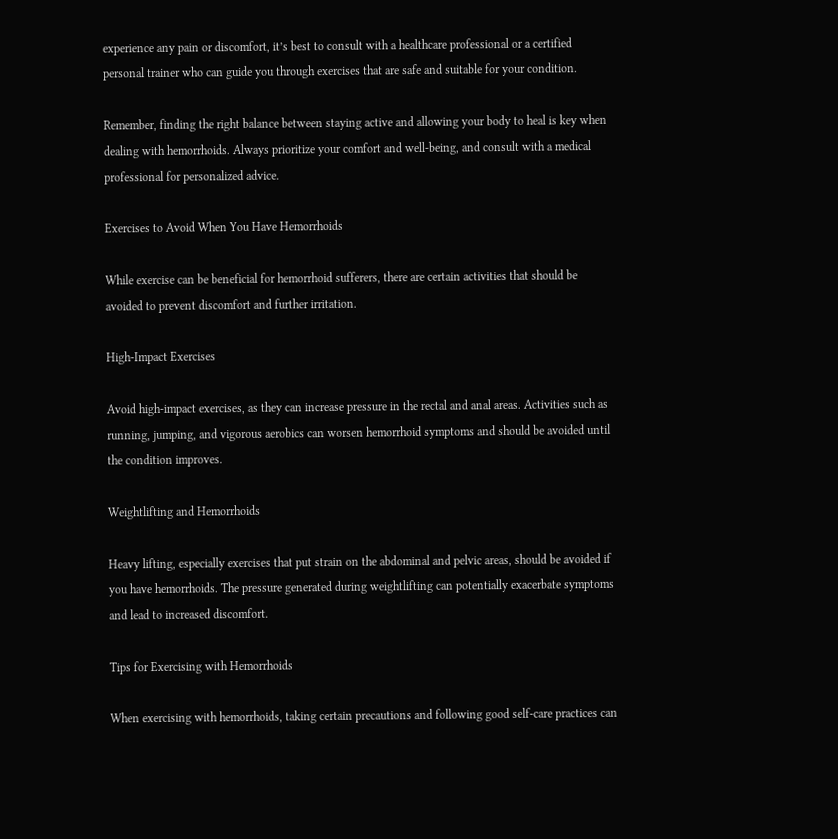experience any pain or discomfort, it’s best to consult with a healthcare professional or a certified personal trainer who can guide you through exercises that are safe and suitable for your condition.

Remember, finding the right balance between staying active and allowing your body to heal is key when dealing with hemorrhoids. Always prioritize your comfort and well-being, and consult with a medical professional for personalized advice.

Exercises to Avoid When You Have Hemorrhoids

While exercise can be beneficial for hemorrhoid sufferers, there are certain activities that should be avoided to prevent discomfort and further irritation.

High-Impact Exercises

Avoid high-impact exercises, as they can increase pressure in the rectal and anal areas. Activities such as running, jumping, and vigorous aerobics can worsen hemorrhoid symptoms and should be avoided until the condition improves.

Weightlifting and Hemorrhoids

Heavy lifting, especially exercises that put strain on the abdominal and pelvic areas, should be avoided if you have hemorrhoids. The pressure generated during weightlifting can potentially exacerbate symptoms and lead to increased discomfort.

Tips for Exercising with Hemorrhoids

When exercising with hemorrhoids, taking certain precautions and following good self-care practices can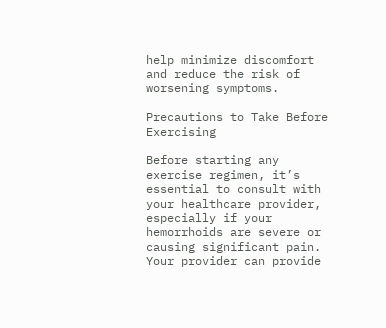help minimize discomfort and reduce the risk of worsening symptoms.

Precautions to Take Before Exercising

Before starting any exercise regimen, it’s essential to consult with your healthcare provider, especially if your hemorrhoids are severe or causing significant pain. Your provider can provide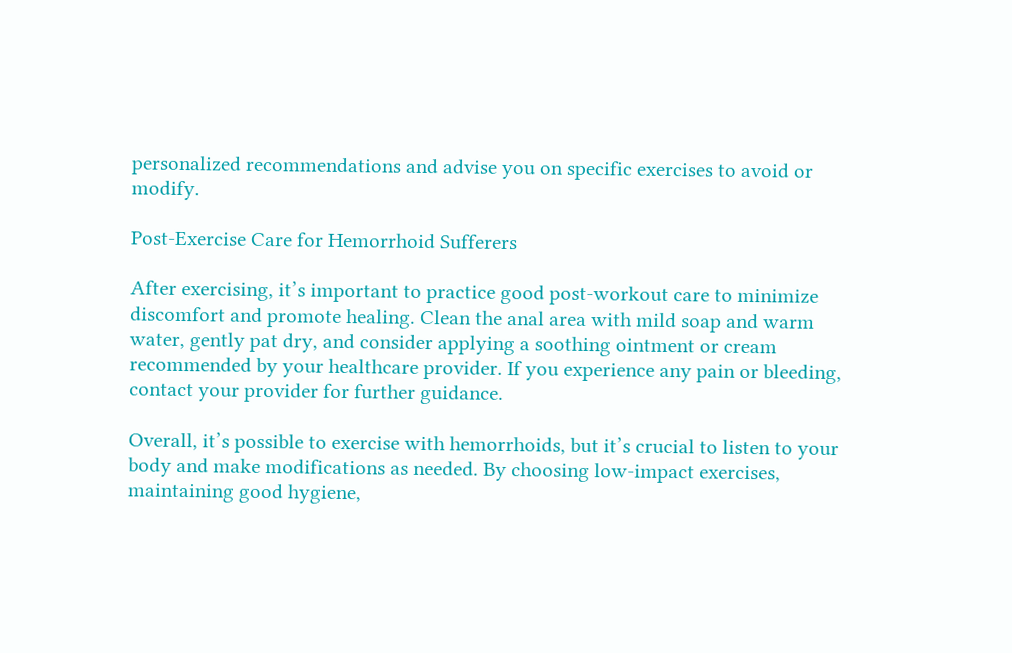personalized recommendations and advise you on specific exercises to avoid or modify.

Post-Exercise Care for Hemorrhoid Sufferers

After exercising, it’s important to practice good post-workout care to minimize discomfort and promote healing. Clean the anal area with mild soap and warm water, gently pat dry, and consider applying a soothing ointment or cream recommended by your healthcare provider. If you experience any pain or bleeding, contact your provider for further guidance.

Overall, it’s possible to exercise with hemorrhoids, but it’s crucial to listen to your body and make modifications as needed. By choosing low-impact exercises, maintaining good hygiene,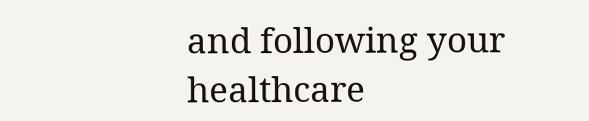and following your healthcare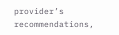provider’s recommendations,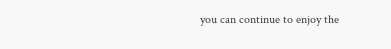you can continue to enjoy the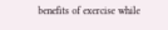benefits of exercise while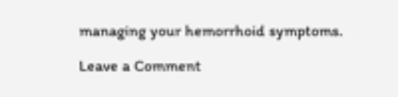managing your hemorrhoid symptoms.

Leave a Comment